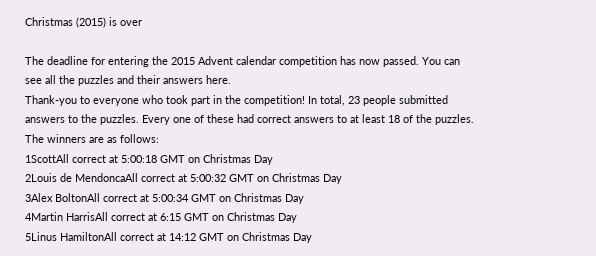Christmas (2015) is over

The deadline for entering the 2015 Advent calendar competition has now passed. You can see all the puzzles and their answers here.
Thank-you to everyone who took part in the competition! In total, 23 people submitted answers to the puzzles. Every one of these had correct answers to at least 18 of the puzzles. The winners are as follows:
1ScottAll correct at 5:00:18 GMT on Christmas Day
2Louis de MendoncaAll correct at 5:00:32 GMT on Christmas Day
3Alex BoltonAll correct at 5:00:34 GMT on Christmas Day
4Martin HarrisAll correct at 6:15 GMT on Christmas Day
5Linus HamiltonAll correct at 14:12 GMT on Christmas Day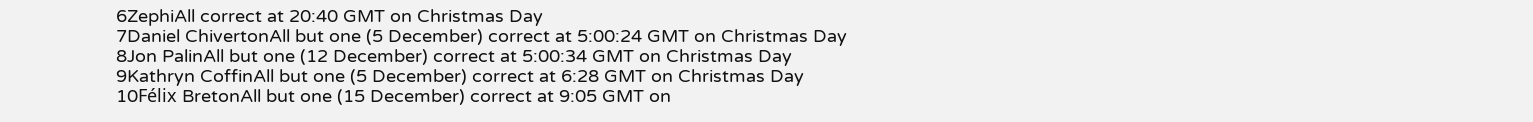6ZephiAll correct at 20:40 GMT on Christmas Day
7Daniel ChivertonAll but one (5 December) correct at 5:00:24 GMT on Christmas Day
8Jon PalinAll but one (12 December) correct at 5:00:34 GMT on Christmas Day
9Kathryn CoffinAll but one (5 December) correct at 6:28 GMT on Christmas Day
10Félix BretonAll but one (15 December) correct at 9:05 GMT on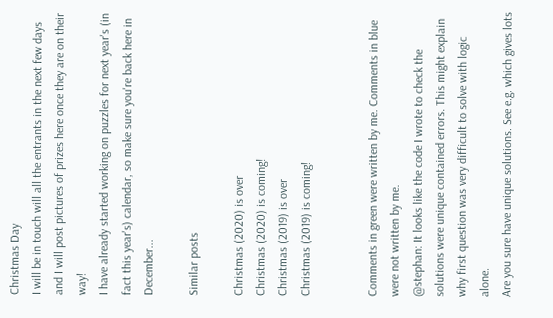Christmas Day
I will be in touch will all the entrants in the next few days and I will post pictures of prizes here once they are on their way!
I have already started working on puzzles for next year's (in fact this year's) calendar, so make sure you're back here in December...

Similar posts

Christmas (2020) is over
Christmas (2020) is coming!
Christmas (2019) is over
Christmas (2019) is coming!


Comments in green were written by me. Comments in blue were not written by me.
@stephan: It looks like the code I wrote to check the solutions were unique contained errors. This might explain why first question was very difficult to solve with logic alone.
Are you sure have unique solutions. See e.g. which gives lots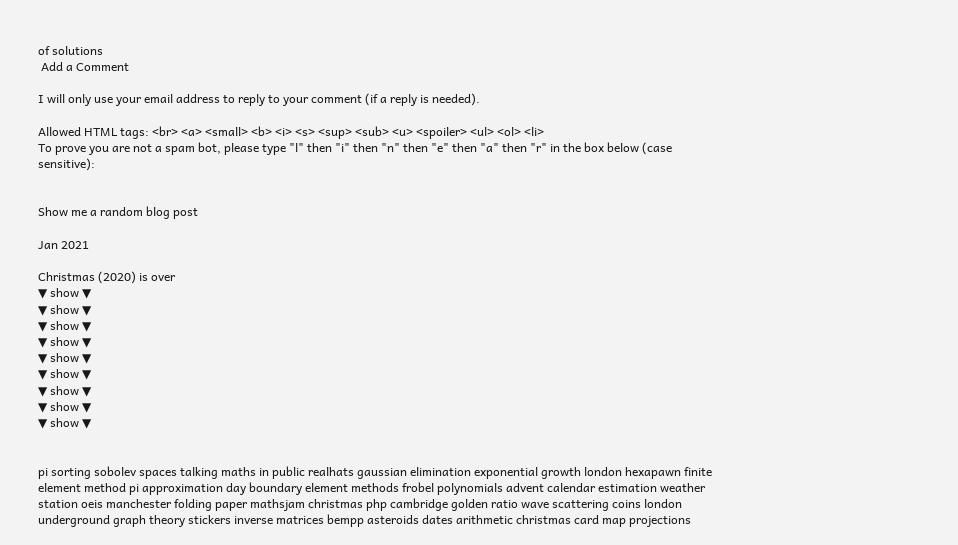of solutions
 Add a Comment

I will only use your email address to reply to your comment (if a reply is needed).

Allowed HTML tags: <br> <a> <small> <b> <i> <s> <sup> <sub> <u> <spoiler> <ul> <ol> <li>
To prove you are not a spam bot, please type "l" then "i" then "n" then "e" then "a" then "r" in the box below (case sensitive):


Show me a random blog post

Jan 2021

Christmas (2020) is over
▼ show ▼
▼ show ▼
▼ show ▼
▼ show ▼
▼ show ▼
▼ show ▼
▼ show ▼
▼ show ▼
▼ show ▼


pi sorting sobolev spaces talking maths in public realhats gaussian elimination exponential growth london hexapawn finite element method pi approximation day boundary element methods frobel polynomials advent calendar estimation weather station oeis manchester folding paper mathsjam christmas php cambridge golden ratio wave scattering coins london underground graph theory stickers inverse matrices bempp asteroids dates arithmetic christmas card map projections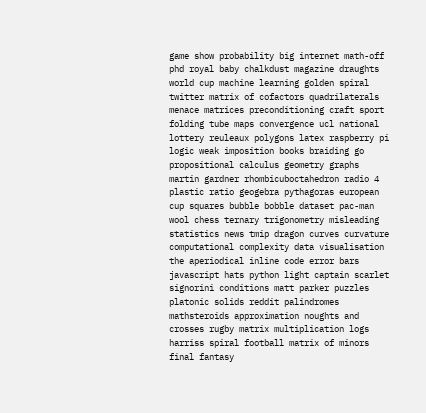game show probability big internet math-off phd royal baby chalkdust magazine draughts world cup machine learning golden spiral twitter matrix of cofactors quadrilaterals menace matrices preconditioning craft sport folding tube maps convergence ucl national lottery reuleaux polygons latex raspberry pi logic weak imposition books braiding go propositional calculus geometry graphs martin gardner rhombicuboctahedron radio 4 plastic ratio geogebra pythagoras european cup squares bubble bobble dataset pac-man wool chess ternary trigonometry misleading statistics news tmip dragon curves curvature computational complexity data visualisation the aperiodical inline code error bars javascript hats python light captain scarlet signorini conditions matt parker puzzles platonic solids reddit palindromes mathsteroids approximation noughts and crosses rugby matrix multiplication logs harriss spiral football matrix of minors final fantasy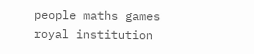people maths games royal institution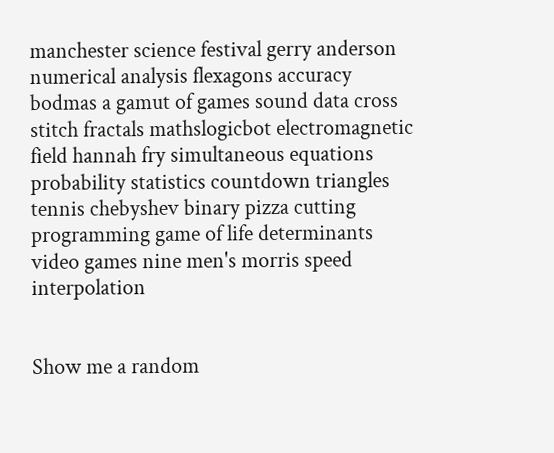manchester science festival gerry anderson numerical analysis flexagons accuracy bodmas a gamut of games sound data cross stitch fractals mathslogicbot electromagnetic field hannah fry simultaneous equations probability statistics countdown triangles tennis chebyshev binary pizza cutting programming game of life determinants video games nine men's morris speed interpolation


Show me a random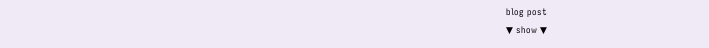blog post
▼ show ▼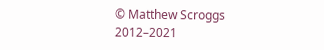© Matthew Scroggs 2012–2021